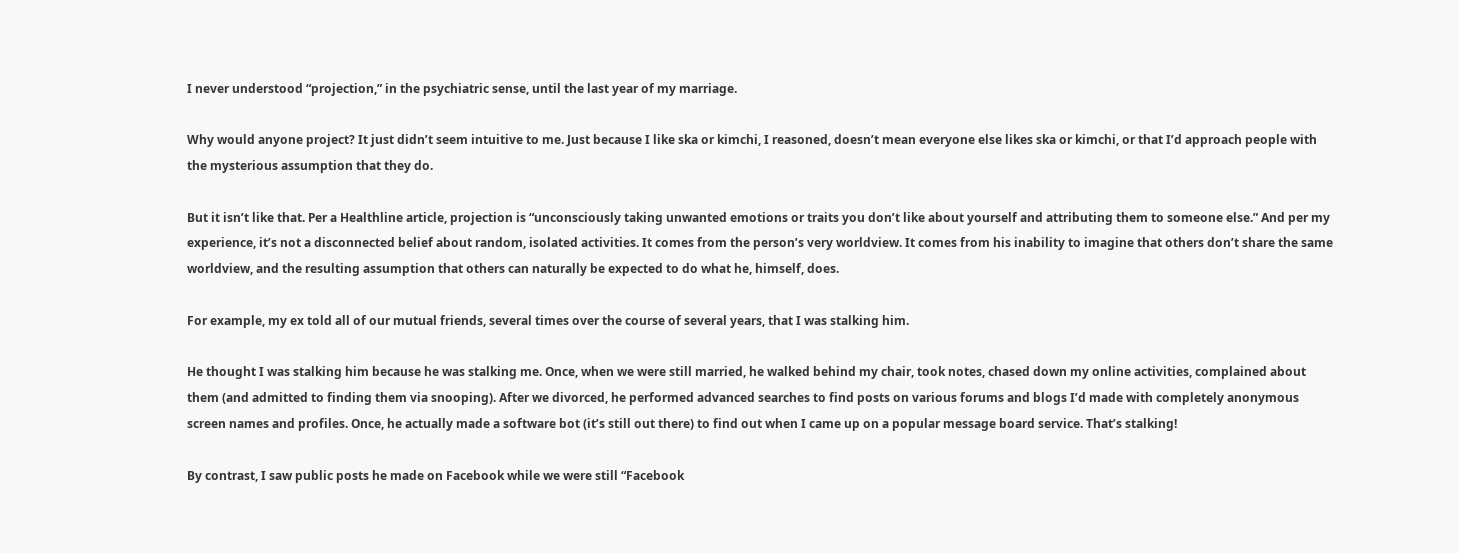I never understood “projection,” in the psychiatric sense, until the last year of my marriage.

Why would anyone project? It just didn’t seem intuitive to me. Just because I like ska or kimchi, I reasoned, doesn’t mean everyone else likes ska or kimchi, or that I’d approach people with the mysterious assumption that they do.

But it isn’t like that. Per a Healthline article, projection is “unconsciously taking unwanted emotions or traits you don’t like about yourself and attributing them to someone else.” And per my experience, it’s not a disconnected belief about random, isolated activities. It comes from the person’s very worldview. It comes from his inability to imagine that others don’t share the same worldview, and the resulting assumption that others can naturally be expected to do what he, himself, does.

For example, my ex told all of our mutual friends, several times over the course of several years, that I was stalking him.

He thought I was stalking him because he was stalking me. Once, when we were still married, he walked behind my chair, took notes, chased down my online activities, complained about them (and admitted to finding them via snooping). After we divorced, he performed advanced searches to find posts on various forums and blogs I’d made with completely anonymous screen names and profiles. Once, he actually made a software bot (it’s still out there) to find out when I came up on a popular message board service. That’s stalking!

By contrast, I saw public posts he made on Facebook while we were still “Facebook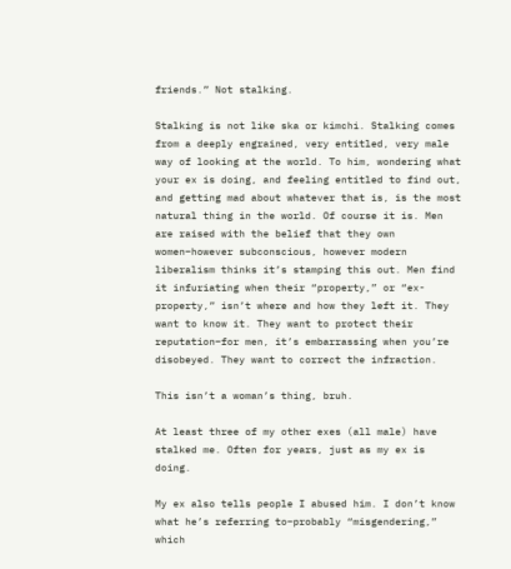friends.” Not stalking.

Stalking is not like ska or kimchi. Stalking comes from a deeply engrained, very entitled, very male way of looking at the world. To him, wondering what your ex is doing, and feeling entitled to find out, and getting mad about whatever that is, is the most natural thing in the world. Of course it is. Men are raised with the belief that they own women–however subconscious, however modern liberalism thinks it’s stamping this out. Men find it infuriating when their “property,” or “ex-property,” isn’t where and how they left it. They want to know it. They want to protect their reputation–for men, it’s embarrassing when you’re disobeyed. They want to correct the infraction.

This isn’t a woman’s thing, bruh.

At least three of my other exes (all male) have stalked me. Often for years, just as my ex is doing.

My ex also tells people I abused him. I don’t know what he’s referring to–probably “misgendering,” which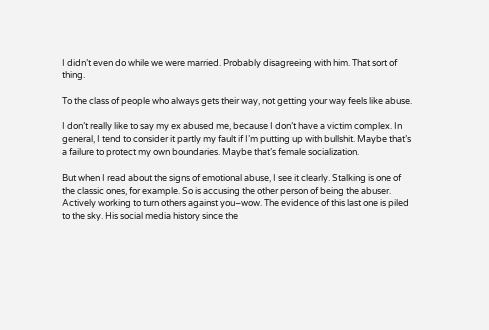I didn’t even do while we were married. Probably disagreeing with him. That sort of thing.

To the class of people who always gets their way, not getting your way feels like abuse.

I don’t really like to say my ex abused me, because I don’t have a victim complex. In general, I tend to consider it partly my fault if I’m putting up with bullshit. Maybe that’s a failure to protect my own boundaries. Maybe that’s female socialization.

But when I read about the signs of emotional abuse, I see it clearly. Stalking is one of the classic ones, for example. So is accusing the other person of being the abuser. Actively working to turn others against you–wow. The evidence of this last one is piled to the sky. His social media history since the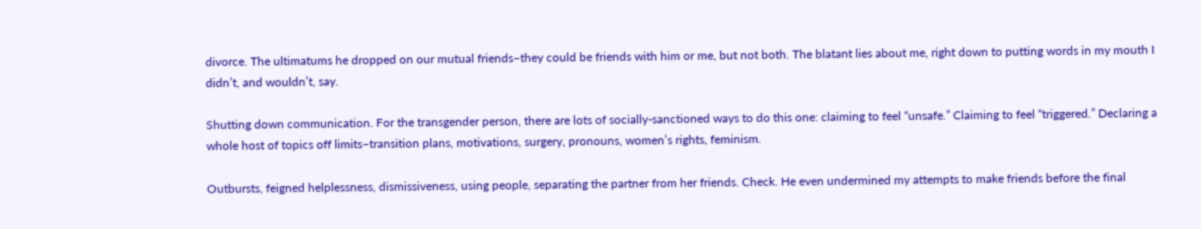divorce. The ultimatums he dropped on our mutual friends–they could be friends with him or me, but not both. The blatant lies about me, right down to putting words in my mouth I didn’t, and wouldn’t, say.

Shutting down communication. For the transgender person, there are lots of socially-sanctioned ways to do this one: claiming to feel “unsafe.” Claiming to feel “triggered.” Declaring a whole host of topics off limits–transition plans, motivations, surgery, pronouns, women’s rights, feminism.

Outbursts, feigned helplessness, dismissiveness, using people, separating the partner from her friends. Check. He even undermined my attempts to make friends before the final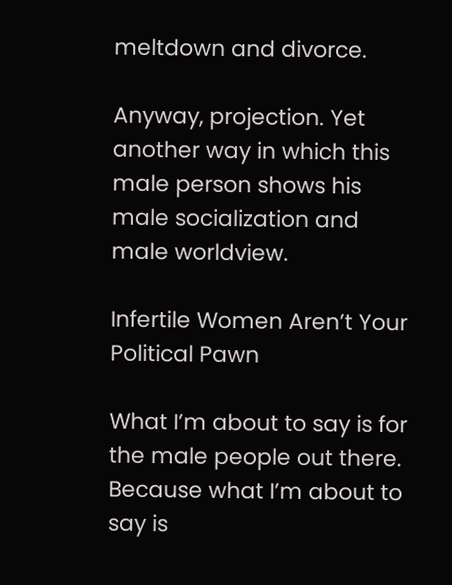meltdown and divorce.

Anyway, projection. Yet another way in which this male person shows his male socialization and male worldview.

Infertile Women Aren’t Your Political Pawn

What I’m about to say is for the male people out there. Because what I’m about to say is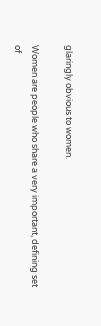glaringly obvious to women.

Women are people who share a very important, defining set of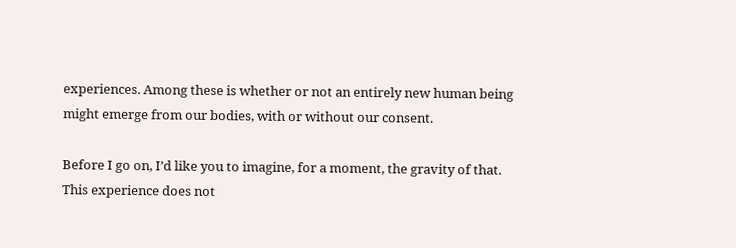experiences. Among these is whether or not an entirely new human being might emerge from our bodies, with or without our consent.

Before I go on, I’d like you to imagine, for a moment, the gravity of that. This experience does not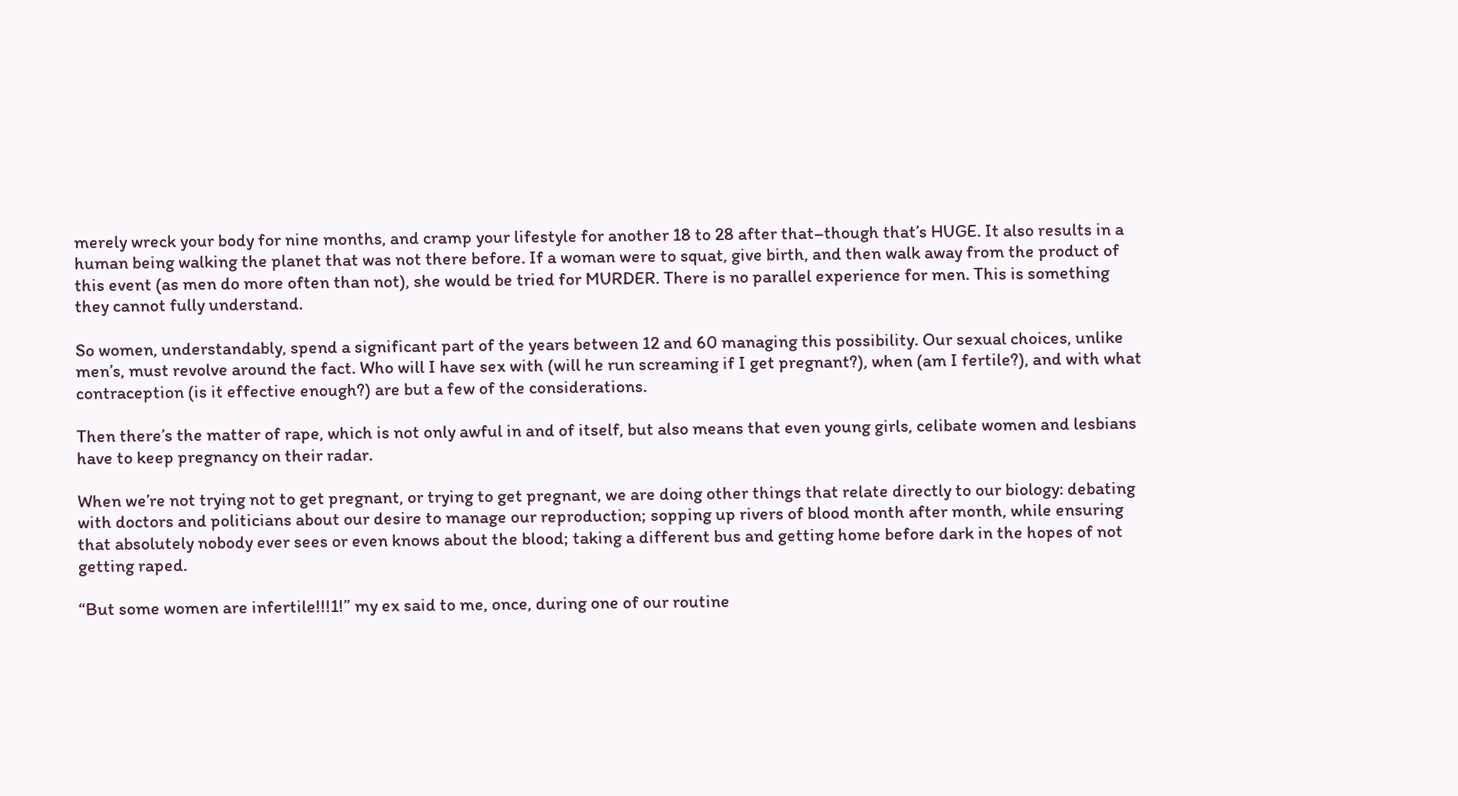merely wreck your body for nine months, and cramp your lifestyle for another 18 to 28 after that–though that’s HUGE. It also results in a human being walking the planet that was not there before. If a woman were to squat, give birth, and then walk away from the product of this event (as men do more often than not), she would be tried for MURDER. There is no parallel experience for men. This is something they cannot fully understand.

So women, understandably, spend a significant part of the years between 12 and 60 managing this possibility. Our sexual choices, unlike men’s, must revolve around the fact. Who will I have sex with (will he run screaming if I get pregnant?), when (am I fertile?), and with what contraception (is it effective enough?) are but a few of the considerations.

Then there’s the matter of rape, which is not only awful in and of itself, but also means that even young girls, celibate women and lesbians have to keep pregnancy on their radar.

When we’re not trying not to get pregnant, or trying to get pregnant, we are doing other things that relate directly to our biology: debating with doctors and politicians about our desire to manage our reproduction; sopping up rivers of blood month after month, while ensuring that absolutely nobody ever sees or even knows about the blood; taking a different bus and getting home before dark in the hopes of not getting raped.

“But some women are infertile!!!1!” my ex said to me, once, during one of our routine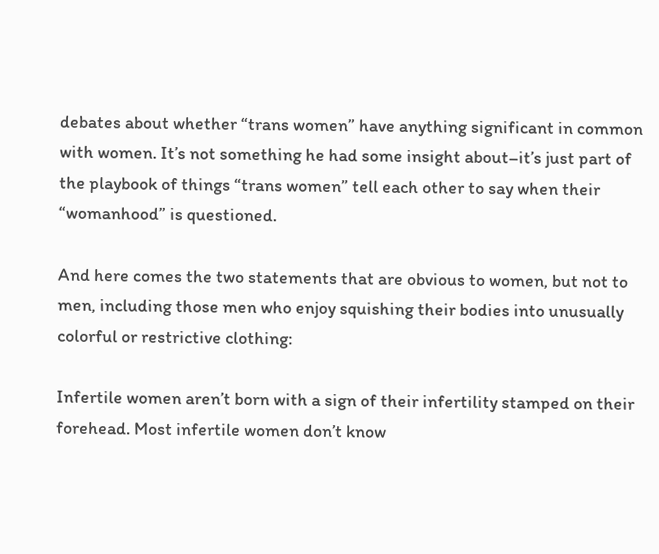debates about whether “trans women” have anything significant in common with women. It’s not something he had some insight about–it’s just part of the playbook of things “trans women” tell each other to say when their “womanhood” is questioned.

And here comes the two statements that are obvious to women, but not to men, including those men who enjoy squishing their bodies into unusually colorful or restrictive clothing:

Infertile women aren’t born with a sign of their infertility stamped on their forehead. Most infertile women don’t know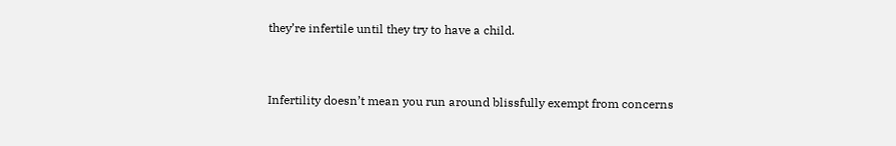they’re infertile until they try to have a child.


Infertility doesn’t mean you run around blissfully exempt from concerns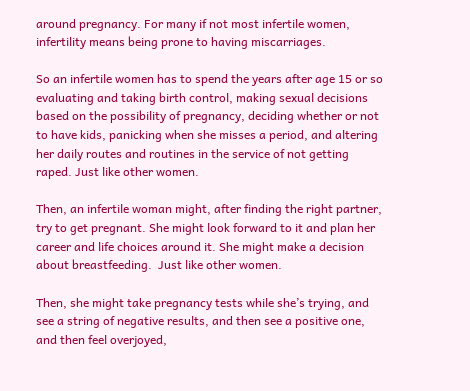around pregnancy. For many if not most infertile women, infertility means being prone to having miscarriages.

So an infertile women has to spend the years after age 15 or so evaluating and taking birth control, making sexual decisions based on the possibility of pregnancy, deciding whether or not to have kids, panicking when she misses a period, and altering her daily routes and routines in the service of not getting raped. Just like other women.

Then, an infertile woman might, after finding the right partner, try to get pregnant. She might look forward to it and plan her career and life choices around it. She might make a decision about breastfeeding.  Just like other women.

Then, she might take pregnancy tests while she’s trying, and see a string of negative results, and then see a positive one, and then feel overjoyed,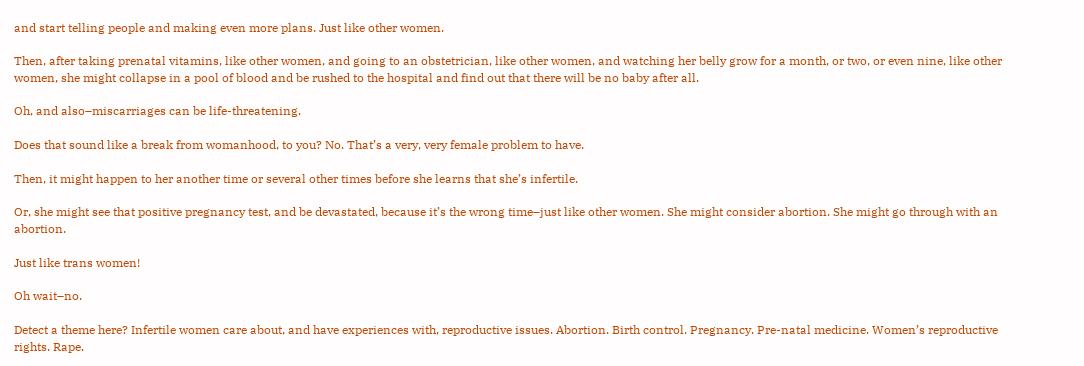and start telling people and making even more plans. Just like other women.

Then, after taking prenatal vitamins, like other women, and going to an obstetrician, like other women, and watching her belly grow for a month, or two, or even nine, like other women, she might collapse in a pool of blood and be rushed to the hospital and find out that there will be no baby after all.

Oh, and also–miscarriages can be life-threatening.

Does that sound like a break from womanhood, to you? No. That’s a very, very female problem to have.

Then, it might happen to her another time or several other times before she learns that she’s infertile.

Or, she might see that positive pregnancy test, and be devastated, because it’s the wrong time–just like other women. She might consider abortion. She might go through with an abortion.

Just like trans women!

Oh wait–no.

Detect a theme here? Infertile women care about, and have experiences with, reproductive issues. Abortion. Birth control. Pregnancy. Pre-natal medicine. Women’s reproductive rights. Rape.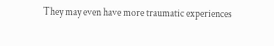They may even have more traumatic experiences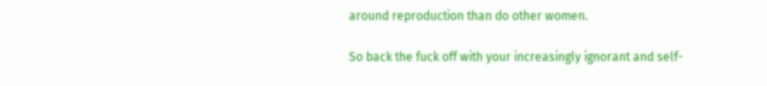around reproduction than do other women.

So back the fuck off with your increasingly ignorant and self-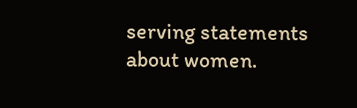serving statements about women.